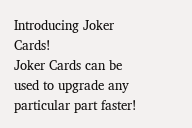Introducing Joker Cards!
Joker Cards can be used to upgrade any particular part faster!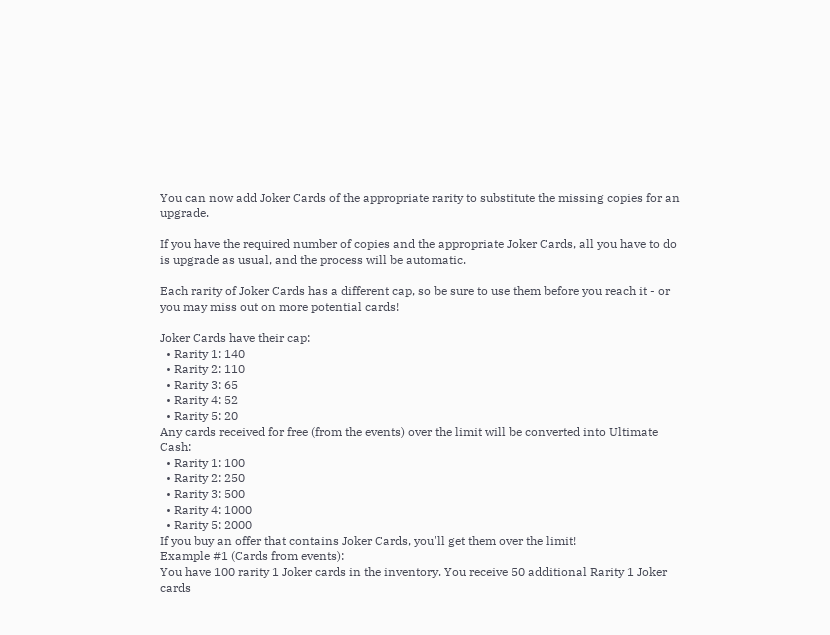You can now add Joker Cards of the appropriate rarity to substitute the missing copies for an upgrade.

If you have the required number of copies and the appropriate Joker Cards, all you have to do is upgrade as usual, and the process will be automatic.

Each rarity of Joker Cards has a different cap, so be sure to use them before you reach it - or you may miss out on more potential cards!

Joker Cards have their cap:
  • Rarity 1: 140
  • Rarity 2: 110
  • Rarity 3: 65
  • Rarity 4: 52
  • Rarity 5: 20
Any cards received for free (from the events) over the limit will be converted into Ultimate Cash:
  • Rarity 1: 100
  • Rarity 2: 250
  • Rarity 3: 500
  • Rarity 4: 1000
  • Rarity 5: 2000
If you buy an offer that contains Joker Cards, you'll get them over the limit!
Example #1 (Cards from events):
You have 100 rarity 1 Joker cards in the inventory. You receive 50 additional Rarity 1 Joker cards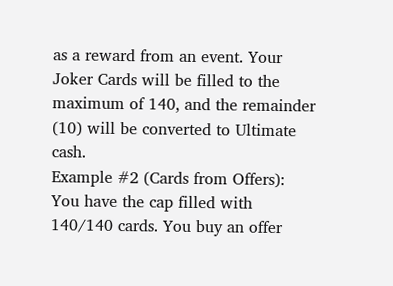as a reward from an event. Your Joker Cards will be filled to the maximum of 140, and the remainder (10) will be converted to Ultimate cash.
Example #2 (Cards from Offers):
You have the cap filled with 140/140 cards. You buy an offer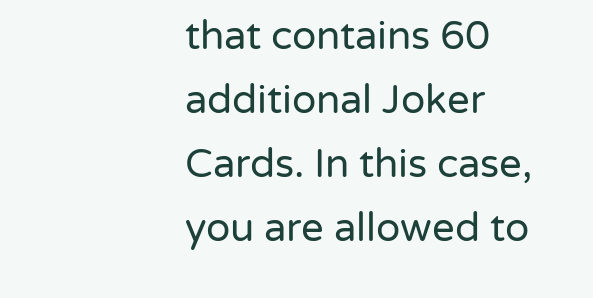that contains 60 additional Joker Cards. In this case, you are allowed to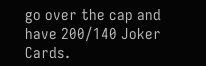go over the cap and have 200/140 Joker Cards.